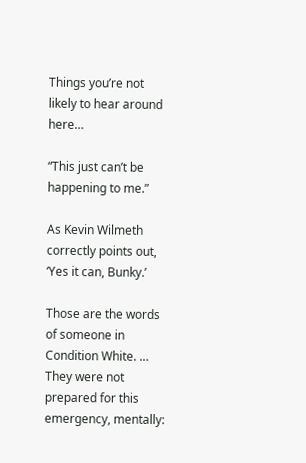Things you’re not likely to hear around here…

“This just can’t be happening to me.”

As Kevin Wilmeth correctly points out, ‘Yes it can, Bunky.’

Those are the words of someone in Condition White. … They were not prepared for this emergency, mentally: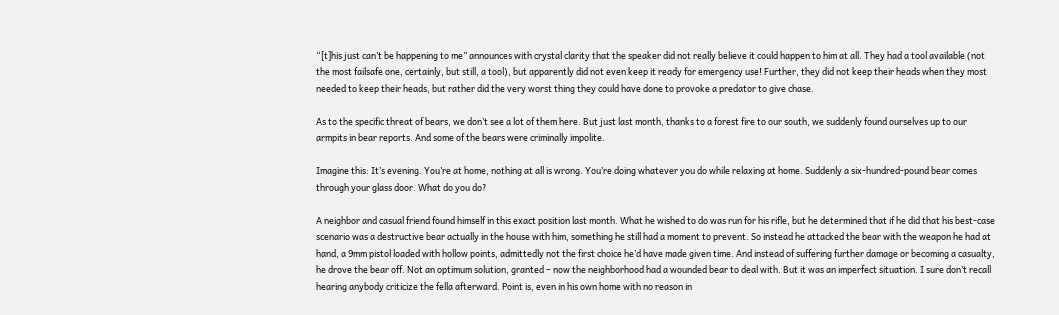“[t]his just can’t be happening to me” announces with crystal clarity that the speaker did not really believe it could happen to him at all. They had a tool available (not the most failsafe one, certainly, but still, a tool), but apparently did not even keep it ready for emergency use! Further, they did not keep their heads when they most needed to keep their heads, but rather did the very worst thing they could have done to provoke a predator to give chase.

As to the specific threat of bears, we don’t see a lot of them here. But just last month, thanks to a forest fire to our south, we suddenly found ourselves up to our armpits in bear reports. And some of the bears were criminally impolite.

Imagine this: It’s evening. You’re at home, nothing at all is wrong. You’re doing whatever you do while relaxing at home. Suddenly a six-hundred-pound bear comes through your glass door. What do you do?

A neighbor and casual friend found himself in this exact position last month. What he wished to do was run for his rifle, but he determined that if he did that his best-case scenario was a destructive bear actually in the house with him, something he still had a moment to prevent. So instead he attacked the bear with the weapon he had at hand, a 9mm pistol loaded with hollow points, admittedly not the first choice he’d have made given time. And instead of suffering further damage or becoming a casualty, he drove the bear off. Not an optimum solution, granted – now the neighborhood had a wounded bear to deal with. But it was an imperfect situation. I sure don’t recall hearing anybody criticize the fella afterward. Point is, even in his own home with no reason in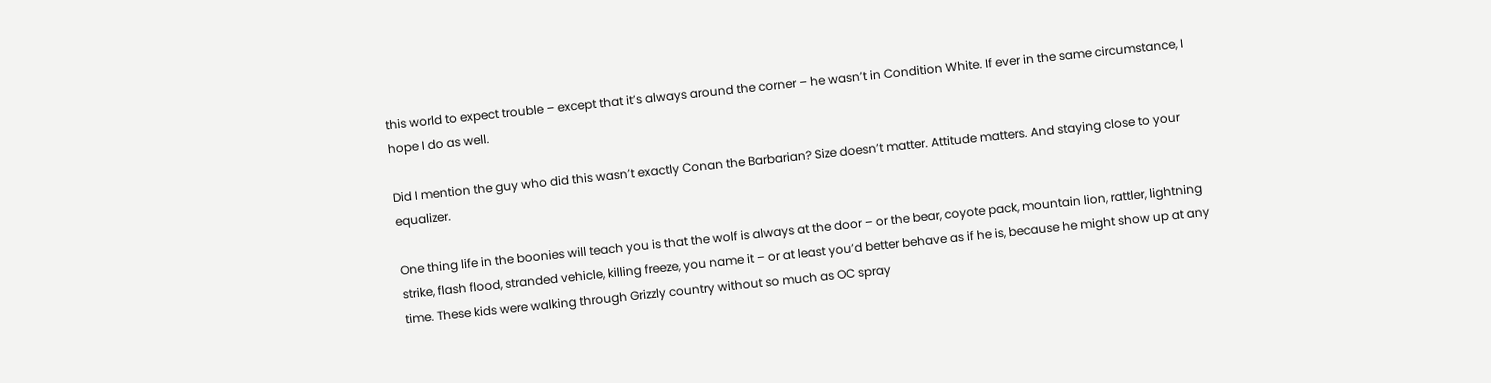this world to expect trouble – except that it’s always around the corner – he wasn’t in Condition White. If ever in the same circumstance, I hope I do as well.

Did I mention the guy who did this wasn’t exactly Conan the Barbarian? Size doesn’t matter. Attitude matters. And staying close to your equalizer.

One thing life in the boonies will teach you is that the wolf is always at the door – or the bear, coyote pack, mountain lion, rattler, lightning strike, flash flood, stranded vehicle, killing freeze, you name it – or at least you’d better behave as if he is, because he might show up at any time. These kids were walking through Grizzly country without so much as OC spray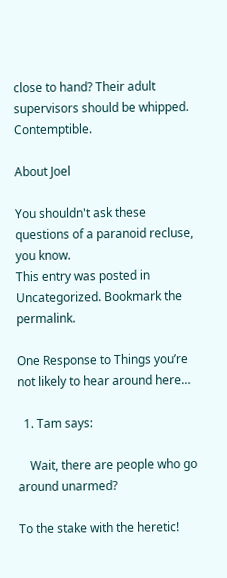close to hand? Their adult supervisors should be whipped. Contemptible.

About Joel

You shouldn't ask these questions of a paranoid recluse, you know.
This entry was posted in Uncategorized. Bookmark the permalink.

One Response to Things you’re not likely to hear around here…

  1. Tam says:

    Wait, there are people who go around unarmed?

To the stake with the heretic!